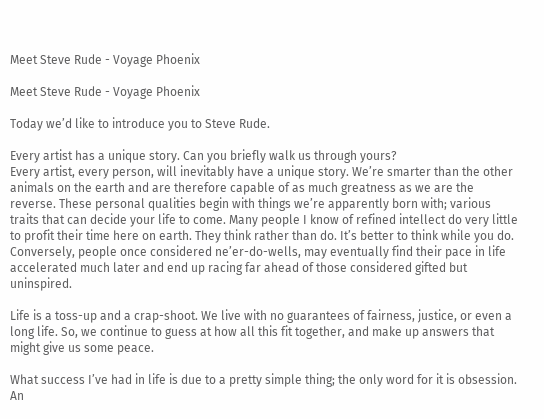Meet Steve Rude - Voyage Phoenix

Meet Steve Rude - Voyage Phoenix

Today we’d like to introduce you to Steve Rude.

Every artist has a unique story. Can you briefly walk us through yours?
Every artist, every person, will inevitably have a unique story. We’re smarter than the other animals on the earth and are therefore capable of as much greatness as we are the reverse. These personal qualities begin with things we’re apparently born with; various traits that can decide your life to come. Many people I know of refined intellect do very little to profit their time here on earth. They think rather than do. It’s better to think while you do. Conversely, people once considered ne’er-do-wells, may eventually find their pace in life accelerated much later and end up racing far ahead of those considered gifted but uninspired.

Life is a toss-up and a crap-shoot. We live with no guarantees of fairness, justice, or even a long life. So, we continue to guess at how all this fit together, and make up answers that might give us some peace.

What success I’ve had in life is due to a pretty simple thing; the only word for it is obsession. An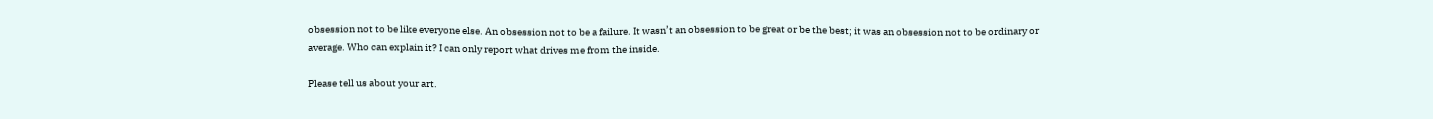obsession not to be like everyone else. An obsession not to be a failure. It wasn’t an obsession to be great or be the best; it was an obsession not to be ordinary or average. Who can explain it? I can only report what drives me from the inside.

Please tell us about your art.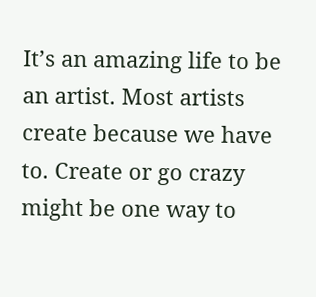It’s an amazing life to be an artist. Most artists create because we have to. Create or go crazy might be one way to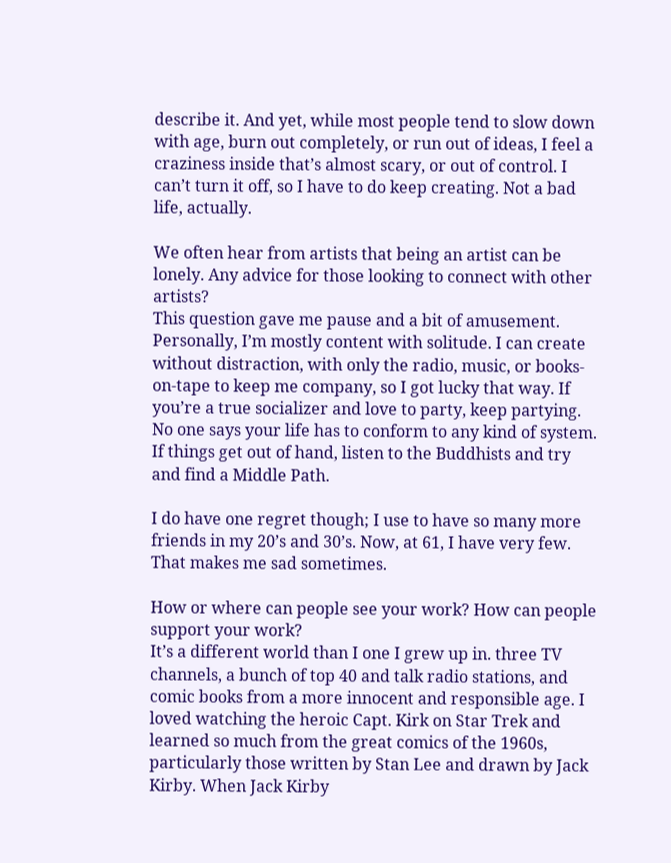describe it. And yet, while most people tend to slow down with age, burn out completely, or run out of ideas, I feel a craziness inside that’s almost scary, or out of control. I can’t turn it off, so I have to do keep creating. Not a bad life, actually.

We often hear from artists that being an artist can be lonely. Any advice for those looking to connect with other artists?
This question gave me pause and a bit of amusement. Personally, I’m mostly content with solitude. I can create without distraction, with only the radio, music, or books-on-tape to keep me company, so I got lucky that way. If you’re a true socializer and love to party, keep partying. No one says your life has to conform to any kind of system. If things get out of hand, listen to the Buddhists and try and find a Middle Path.

I do have one regret though; I use to have so many more friends in my 20’s and 30’s. Now, at 61, I have very few. That makes me sad sometimes.

How or where can people see your work? How can people support your work?
It’s a different world than I one I grew up in. three TV channels, a bunch of top 40 and talk radio stations, and comic books from a more innocent and responsible age. I loved watching the heroic Capt. Kirk on Star Trek and learned so much from the great comics of the 1960s, particularly those written by Stan Lee and drawn by Jack Kirby. When Jack Kirby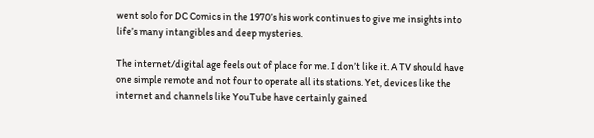went solo for DC Comics in the 1970’s his work continues to give me insights into life’s many intangibles and deep mysteries.

The internet/digital age feels out of place for me. I don’t like it. A TV should have one simple remote and not four to operate all its stations. Yet, devices like the internet and channels like YouTube have certainly gained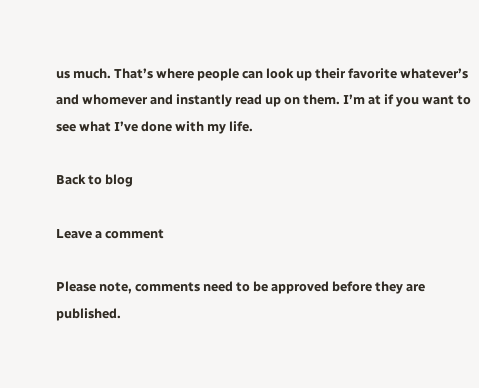us much. That’s where people can look up their favorite whatever’s and whomever and instantly read up on them. I’m at if you want to see what I’ve done with my life.

Back to blog

Leave a comment

Please note, comments need to be approved before they are published.